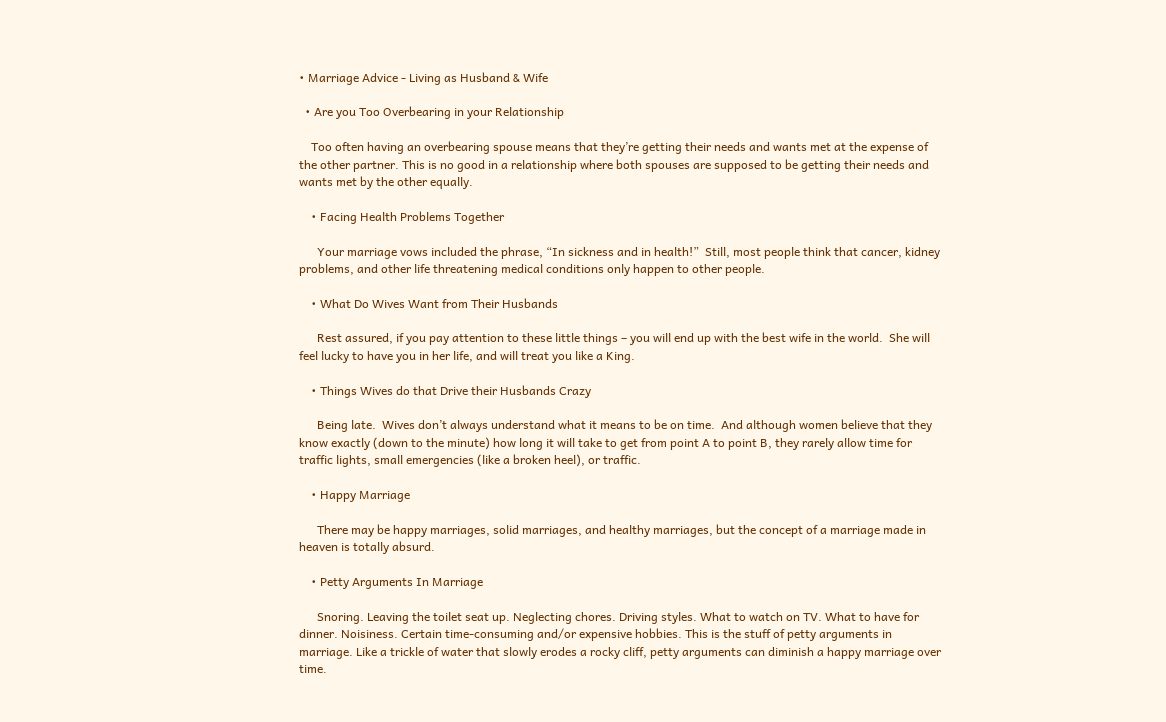• Marriage Advice - Living as Husband & Wife

  • Are you Too Overbearing in your Relationship

    Too often having an overbearing spouse means that they’re getting their needs and wants met at the expense of the other partner. This is no good in a relationship where both spouses are supposed to be getting their needs and wants met by the other equally.

    • Facing Health Problems Together

      Your marriage vows included the phrase, “In sickness and in health!”  Still, most people think that cancer, kidney problems, and other life threatening medical conditions only happen to other people.

    • What Do Wives Want from Their Husbands

      Rest assured, if you pay attention to these little things – you will end up with the best wife in the world.  She will feel lucky to have you in her life, and will treat you like a King.

    • Things Wives do that Drive their Husbands Crazy

      Being late.  Wives don’t always understand what it means to be on time.  And although women believe that they know exactly (down to the minute) how long it will take to get from point A to point B, they rarely allow time for traffic lights, small emergencies (like a broken heel), or traffic.

    • Happy Marriage

      There may be happy marriages, solid marriages, and healthy marriages, but the concept of a marriage made in heaven is totally absurd.

    • Petty Arguments In Marriage

      Snoring. Leaving the toilet seat up. Neglecting chores. Driving styles. What to watch on TV. What to have for dinner. Noisiness. Certain time-consuming and/or expensive hobbies. This is the stuff of petty arguments in marriage. Like a trickle of water that slowly erodes a rocky cliff, petty arguments can diminish a happy marriage over time.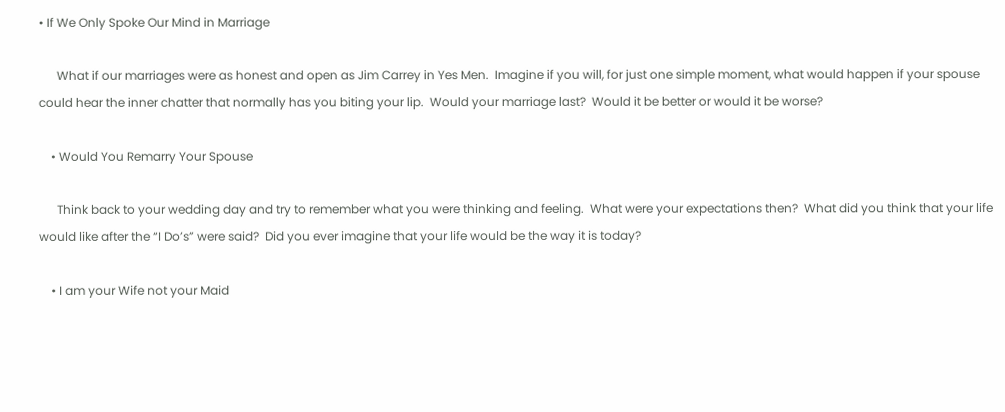• If We Only Spoke Our Mind in Marriage

      What if our marriages were as honest and open as Jim Carrey in Yes Men.  Imagine if you will, for just one simple moment, what would happen if your spouse could hear the inner chatter that normally has you biting your lip.  Would your marriage last?  Would it be better or would it be worse?

    • Would You Remarry Your Spouse

      Think back to your wedding day and try to remember what you were thinking and feeling.  What were your expectations then?  What did you think that your life would like after the “I Do’s” were said?  Did you ever imagine that your life would be the way it is today?

    • I am your Wife not your Maid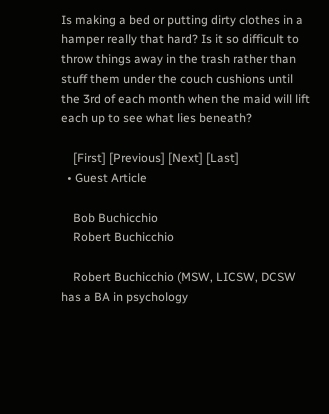Is making a bed or putting dirty clothes in a hamper really that hard? Is it so difficult to throw things away in the trash rather than stuff them under the couch cushions until the 3rd of each month when the maid will lift each up to see what lies beneath?

    [First] [Previous] [Next] [Last]
  • Guest Article

    Bob Buchicchio
    Robert Buchicchio

    Robert Buchicchio (MSW, LICSW, DCSW has a BA in psychology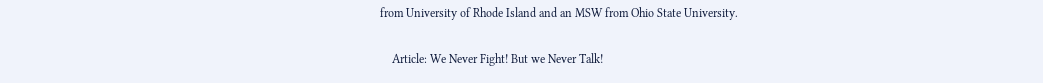from University of Rhode Island and an MSW from Ohio State University.

    Article: We Never Fight! But we Never Talk!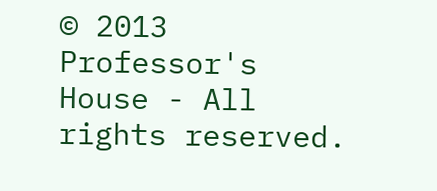© 2013 Professor's House - All rights reserved.